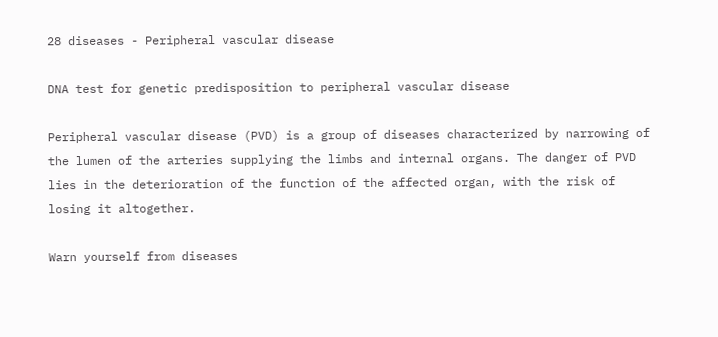28 diseases - Peripheral vascular disease

DNA test for genetic predisposition to peripheral vascular disease

Peripheral vascular disease (PVD) is a group of diseases characterized by narrowing of the lumen of the arteries supplying the limbs and internal organs. The danger of PVD lies in the deterioration of the function of the affected organ, with the risk of losing it altogether.

Warn yourself from diseases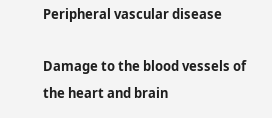Peripheral vascular disease

Damage to the blood vessels of the heart and brain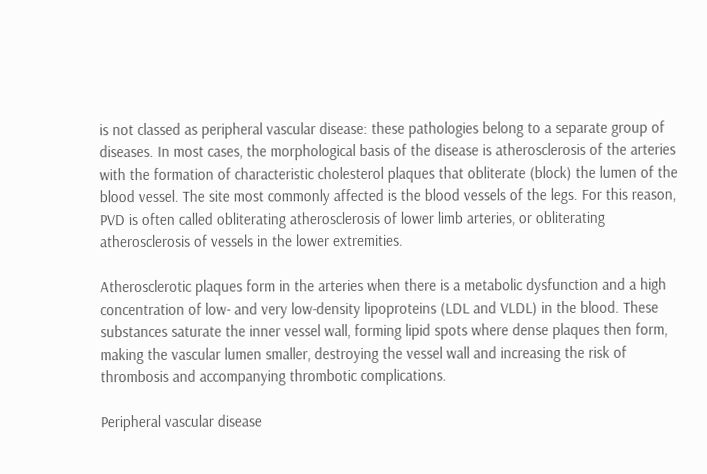is not classed as peripheral vascular disease: these pathologies belong to a separate group of diseases. In most cases, the morphological basis of the disease is atherosclerosis of the arteries with the formation of characteristic cholesterol plaques that obliterate (block) the lumen of the blood vessel. The site most commonly affected is the blood vessels of the legs. For this reason, PVD is often called obliterating atherosclerosis of lower limb arteries, or obliterating atherosclerosis of vessels in the lower extremities.

Atherosclerotic plaques form in the arteries when there is a metabolic dysfunction and a high concentration of low- and very low-density lipoproteins (LDL and VLDL) in the blood. These substances saturate the inner vessel wall, forming lipid spots where dense plaques then form, making the vascular lumen smaller, destroying the vessel wall and increasing the risk of thrombosis and accompanying thrombotic complications.

Peripheral vascular disease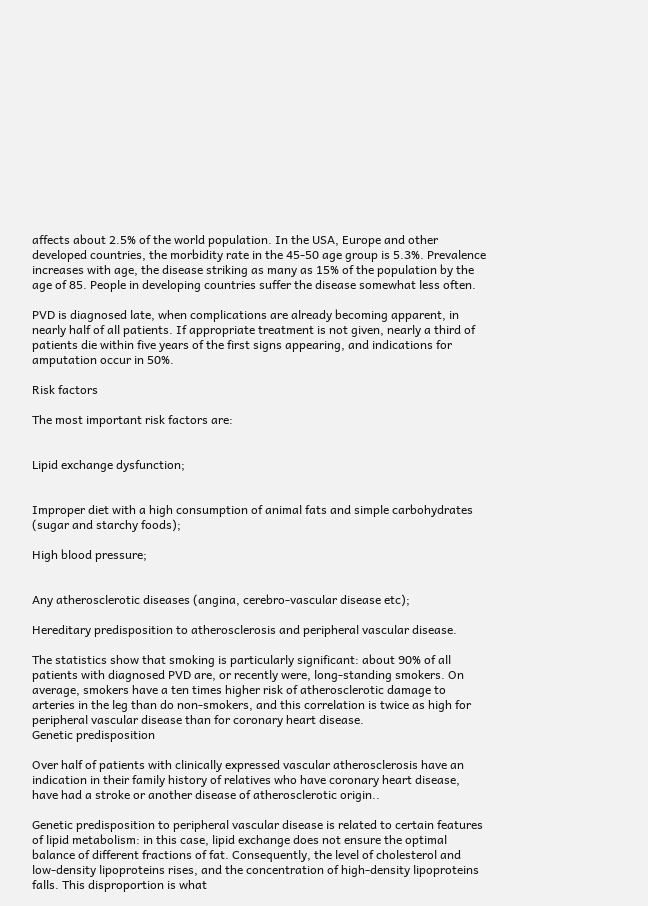affects about 2.5% of the world population. In the USA, Europe and other developed countries, the morbidity rate in the 45-50 age group is 5.3%. Prevalence increases with age, the disease striking as many as 15% of the population by the age of 85. People in developing countries suffer the disease somewhat less often.

PVD is diagnosed late, when complications are already becoming apparent, in nearly half of all patients. If appropriate treatment is not given, nearly a third of patients die within five years of the first signs appearing, and indications for amputation occur in 50%.

Risk factors

The most important risk factors are:


Lipid exchange dysfunction;


Improper diet with a high consumption of animal fats and simple carbohydrates (sugar and starchy foods);

High blood pressure;


Any atherosclerotic diseases (angina, cerebro-vascular disease etc);

Hereditary predisposition to atherosclerosis and peripheral vascular disease.

The statistics show that smoking is particularly significant: about 90% of all patients with diagnosed PVD are, or recently were, long-standing smokers. On average, smokers have a ten times higher risk of atherosclerotic damage to arteries in the leg than do non-smokers, and this correlation is twice as high for peripheral vascular disease than for coronary heart disease.
Genetic predisposition

Over half of patients with clinically expressed vascular atherosclerosis have an indication in their family history of relatives who have coronary heart disease, have had a stroke or another disease of atherosclerotic origin..

Genetic predisposition to peripheral vascular disease is related to certain features of lipid metabolism: in this case, lipid exchange does not ensure the optimal balance of different fractions of fat. Consequently, the level of cholesterol and low-density lipoproteins rises, and the concentration of high-density lipoproteins falls. This disproportion is what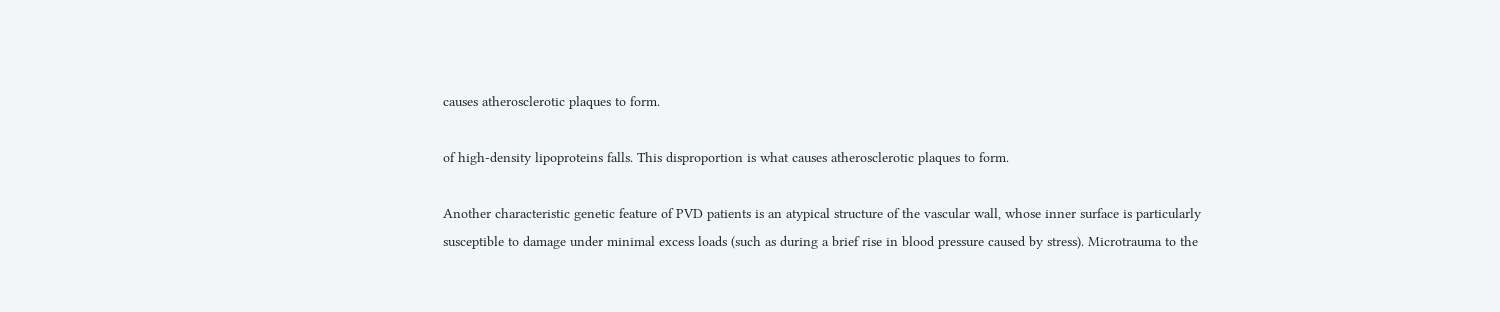causes atherosclerotic plaques to form.

of high-density lipoproteins falls. This disproportion is what causes atherosclerotic plaques to form.

Another characteristic genetic feature of PVD patients is an atypical structure of the vascular wall, whose inner surface is particularly susceptible to damage under minimal excess loads (such as during a brief rise in blood pressure caused by stress). Microtrauma to the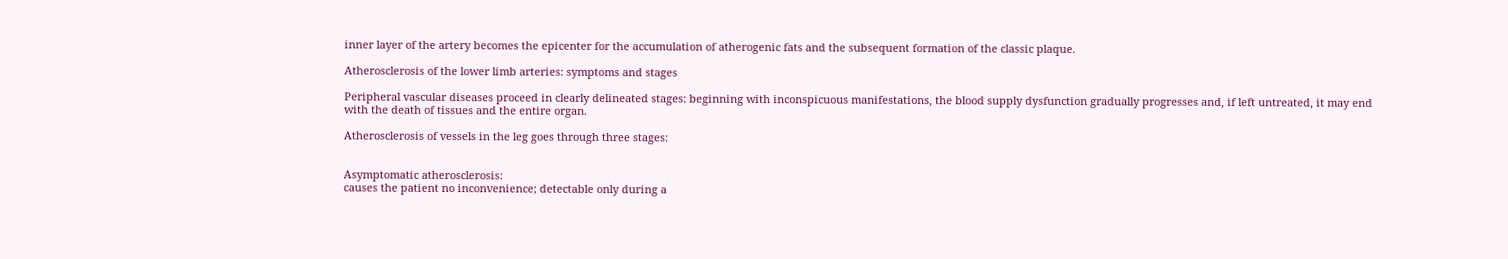inner layer of the artery becomes the epicenter for the accumulation of atherogenic fats and the subsequent formation of the classic plaque.

Atherosclerosis of the lower limb arteries: symptoms and stages

Peripheral vascular diseases proceed in clearly delineated stages: beginning with inconspicuous manifestations, the blood supply dysfunction gradually progresses and, if left untreated, it may end with the death of tissues and the entire organ.

Atherosclerosis of vessels in the leg goes through three stages:


Asymptomatic atherosclerosis:
causes the patient no inconvenience; detectable only during a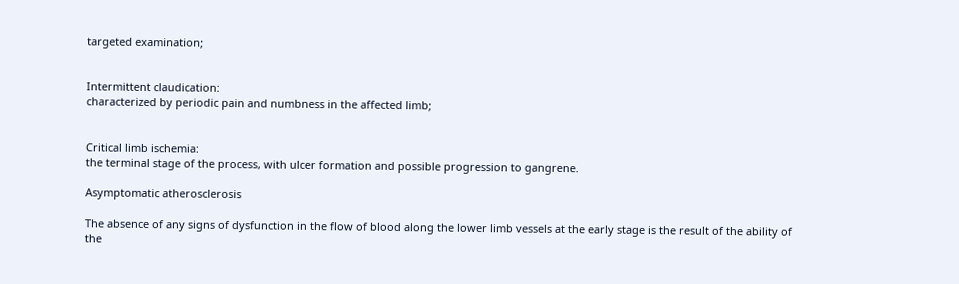targeted examination;


Intermittent claudication:
characterized by periodic pain and numbness in the affected limb;


Critical limb ischemia:
the terminal stage of the process, with ulcer formation and possible progression to gangrene.

Asymptomatic atherosclerosis

The absence of any signs of dysfunction in the flow of blood along the lower limb vessels at the early stage is the result of the ability of the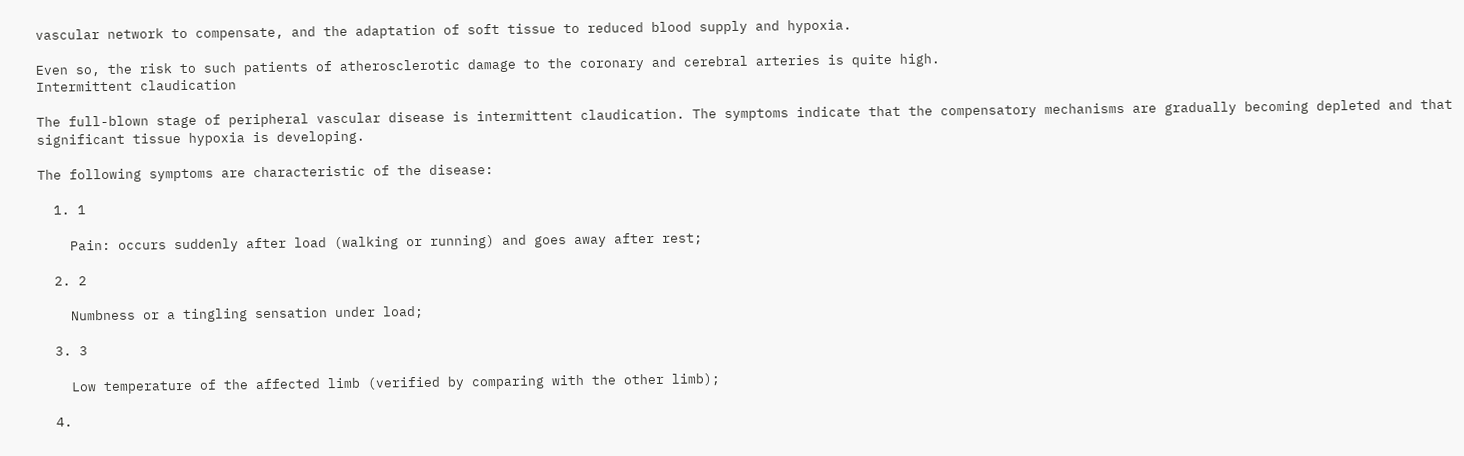vascular network to compensate, and the adaptation of soft tissue to reduced blood supply and hypoxia.

Even so, the risk to such patients of atherosclerotic damage to the coronary and cerebral arteries is quite high.
Intermittent claudication

The full-blown stage of peripheral vascular disease is intermittent claudication. The symptoms indicate that the compensatory mechanisms are gradually becoming depleted and that significant tissue hypoxia is developing.

The following symptoms are characteristic of the disease:

  1. 1

    Pain: occurs suddenly after load (walking or running) and goes away after rest;

  2. 2

    Numbness or a tingling sensation under load;

  3. 3

    Low temperature of the affected limb (verified by comparing with the other limb);

  4.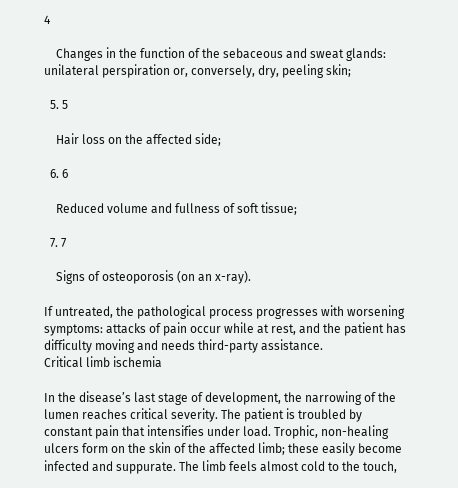4

    Changes in the function of the sebaceous and sweat glands: unilateral perspiration or, conversely, dry, peeling skin;

  5. 5

    Hair loss on the affected side;

  6. 6

    Reduced volume and fullness of soft tissue;

  7. 7

    Signs of osteoporosis (on an x-ray).

If untreated, the pathological process progresses with worsening symptoms: attacks of pain occur while at rest, and the patient has difficulty moving and needs third-party assistance.
Critical limb ischemia

In the disease’s last stage of development, the narrowing of the lumen reaches critical severity. The patient is troubled by constant pain that intensifies under load. Trophic, non-healing ulcers form on the skin of the affected limb; these easily become infected and suppurate. The limb feels almost cold to the touch,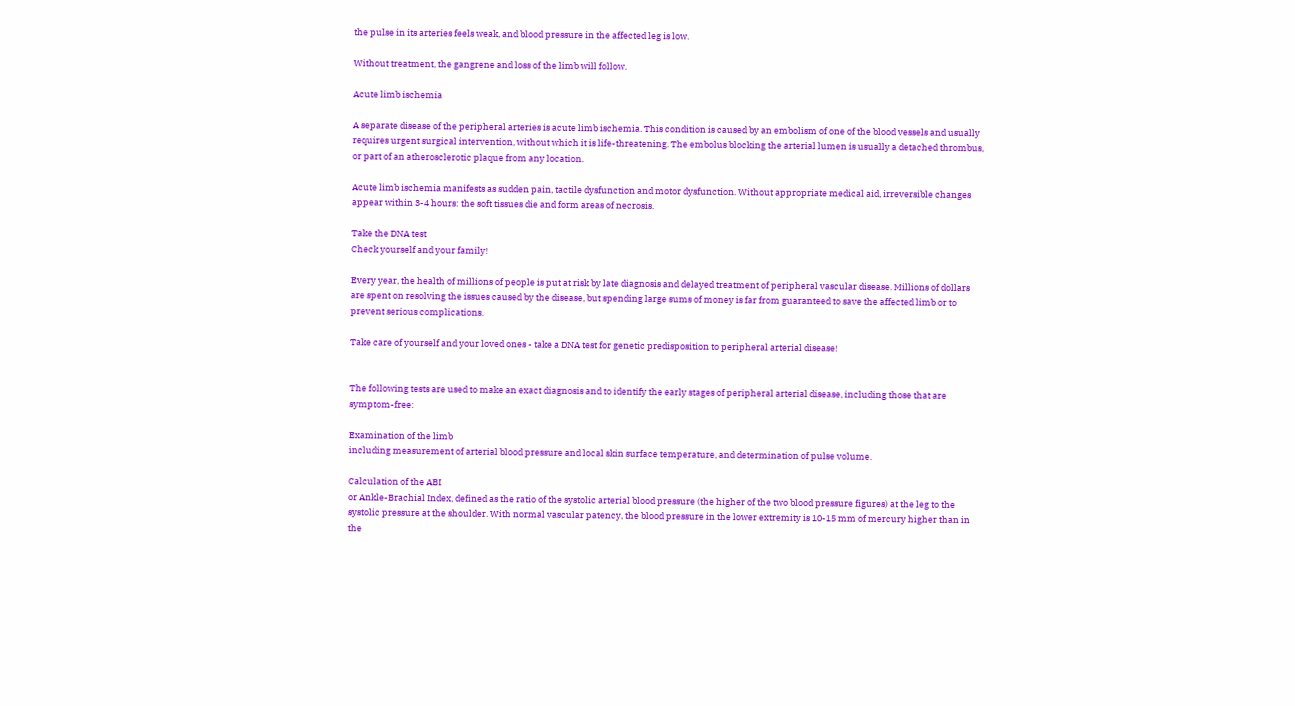the pulse in its arteries feels weak, and blood pressure in the affected leg is low.

Without treatment, the gangrene and loss of the limb will follow.

Acute limb ischemia

A separate disease of the peripheral arteries is acute limb ischemia. This condition is caused by an embolism of one of the blood vessels and usually requires urgent surgical intervention, without which it is life-threatening. The embolus blocking the arterial lumen is usually a detached thrombus, or part of an atherosclerotic plaque from any location.

Acute limb ischemia manifests as sudden pain, tactile dysfunction and motor dysfunction. Without appropriate medical aid, irreversible changes appear within 3-4 hours: the soft tissues die and form areas of necrosis.

Take the DNA test
Check yourself and your family!

Every year, the health of millions of people is put at risk by late diagnosis and delayed treatment of peripheral vascular disease. Millions of dollars are spent on resolving the issues caused by the disease, but spending large sums of money is far from guaranteed to save the affected limb or to prevent serious complications.

Take care of yourself and your loved ones - take a DNA test for genetic predisposition to peripheral arterial disease!


The following tests are used to make an exact diagnosis and to identify the early stages of peripheral arterial disease, including those that are symptom-free:

Examination of the limb
including measurement of arterial blood pressure and local skin surface temperature, and determination of pulse volume.

Calculation of the ABI
or Ankle-Brachial Index, defined as the ratio of the systolic arterial blood pressure (the higher of the two blood pressure figures) at the leg to the systolic pressure at the shoulder. With normal vascular patency, the blood pressure in the lower extremity is 10-15 mm of mercury higher than in the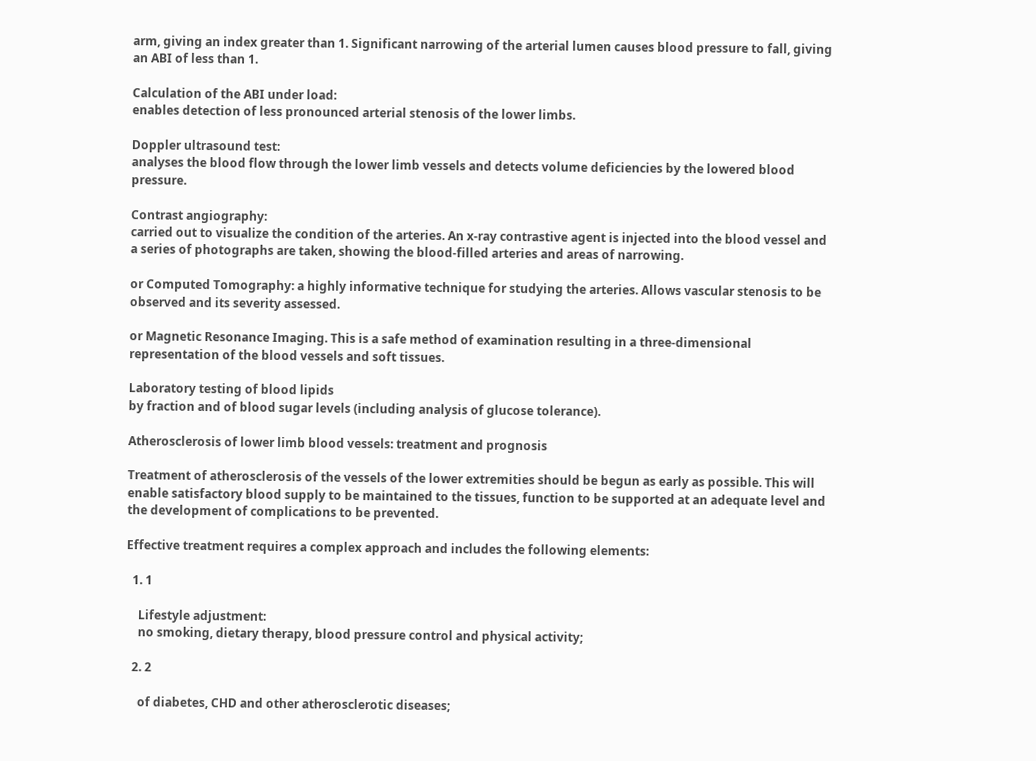arm, giving an index greater than 1. Significant narrowing of the arterial lumen causes blood pressure to fall, giving an ABI of less than 1.

Calculation of the ABI under load:
enables detection of less pronounced arterial stenosis of the lower limbs.

Doppler ultrasound test:
analyses the blood flow through the lower limb vessels and detects volume deficiencies by the lowered blood pressure.

Contrast angiography:
carried out to visualize the condition of the arteries. An x-ray contrastive agent is injected into the blood vessel and a series of photographs are taken, showing the blood-filled arteries and areas of narrowing.

or Computed Tomography: a highly informative technique for studying the arteries. Allows vascular stenosis to be observed and its severity assessed.

or Magnetic Resonance Imaging. This is a safe method of examination resulting in a three-dimensional representation of the blood vessels and soft tissues.

Laboratory testing of blood lipids
by fraction and of blood sugar levels (including analysis of glucose tolerance).

Atherosclerosis of lower limb blood vessels: treatment and prognosis

Treatment of atherosclerosis of the vessels of the lower extremities should be begun as early as possible. This will enable satisfactory blood supply to be maintained to the tissues, function to be supported at an adequate level and the development of complications to be prevented.

Effective treatment requires a complex approach and includes the following elements:

  1. 1

    Lifestyle adjustment:
    no smoking, dietary therapy, blood pressure control and physical activity;

  2. 2

    of diabetes, CHD and other atherosclerotic diseases;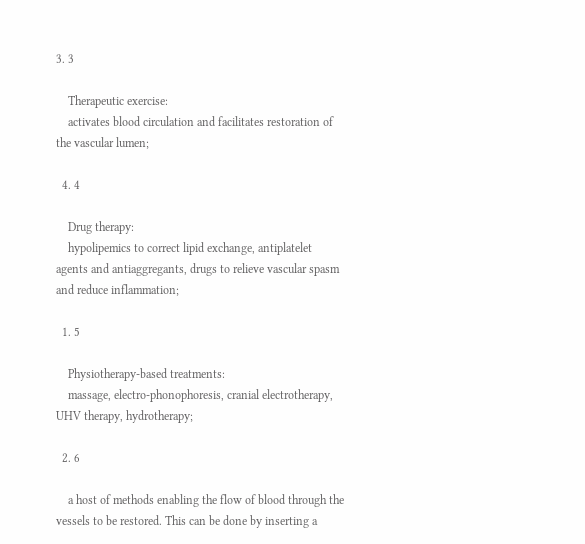3. 3

    Therapeutic exercise:
    activates blood circulation and facilitates restoration of the vascular lumen;

  4. 4

    Drug therapy:
    hypolipemics to correct lipid exchange, antiplatelet agents and antiaggregants, drugs to relieve vascular spasm and reduce inflammation;

  1. 5

    Physiotherapy-based treatments:
    massage, electro-phonophoresis, cranial electrotherapy, UHV therapy, hydrotherapy;

  2. 6

    a host of methods enabling the flow of blood through the vessels to be restored. This can be done by inserting a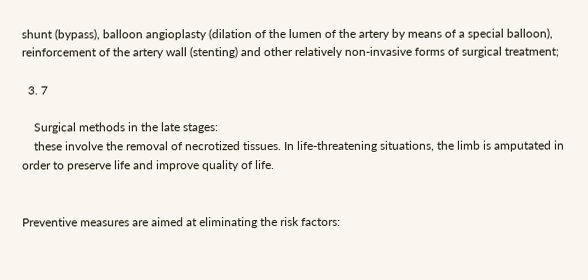shunt (bypass), balloon angioplasty (dilation of the lumen of the artery by means of a special balloon), reinforcement of the artery wall (stenting) and other relatively non-invasive forms of surgical treatment;

  3. 7

    Surgical methods in the late stages:
    these involve the removal of necrotized tissues. In life-threatening situations, the limb is amputated in order to preserve life and improve quality of life.


Preventive measures are aimed at eliminating the risk factors: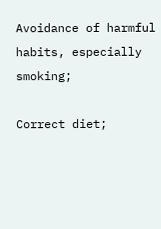Avoidance of harmful habits, especially smoking;

Correct diet;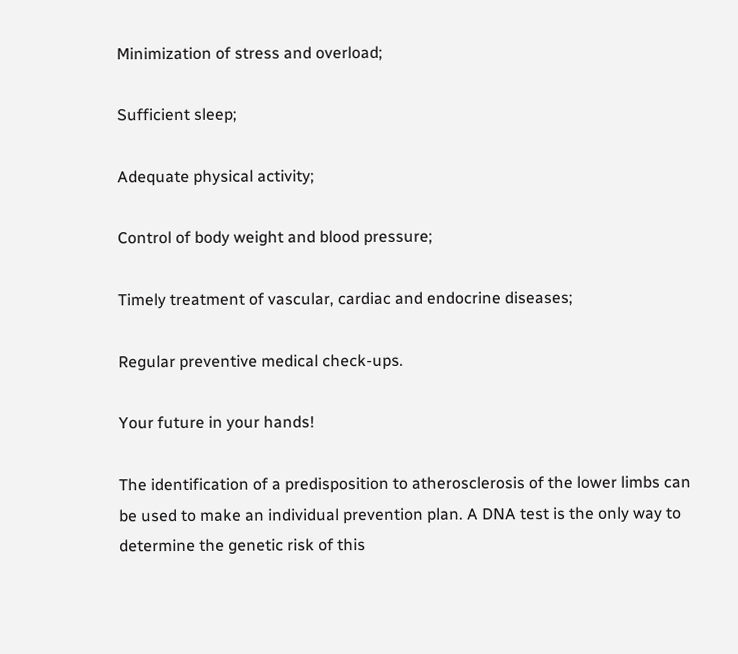Minimization of stress and overload;

Sufficient sleep;

Adequate physical activity;

Control of body weight and blood pressure;

Timely treatment of vascular, cardiac and endocrine diseases;

Regular preventive medical check-ups.

Your future in your hands!

The identification of a predisposition to atherosclerosis of the lower limbs can be used to make an individual prevention plan. A DNA test is the only way to determine the genetic risk of this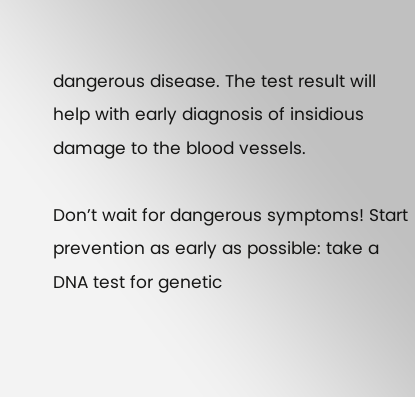dangerous disease. The test result will help with early diagnosis of insidious damage to the blood vessels.

Don’t wait for dangerous symptoms! Start prevention as early as possible: take a DNA test for genetic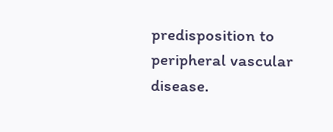predisposition to peripheral vascular disease.